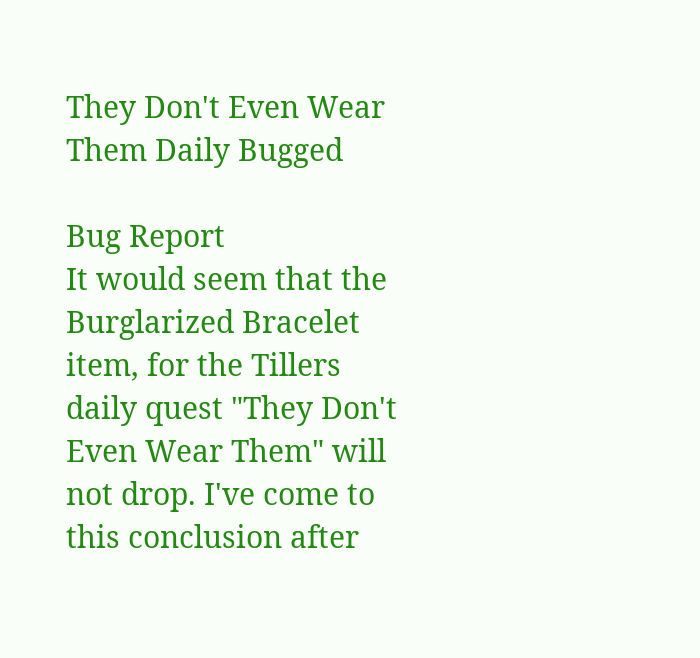They Don't Even Wear Them Daily Bugged

Bug Report
It would seem that the Burglarized Bracelet item, for the Tillers daily quest "They Don't Even Wear Them" will not drop. I've come to this conclusion after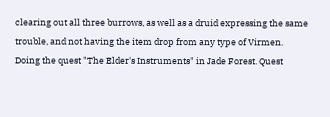clearing out all three burrows, as well as a druid expressing the same trouble, and not having the item drop from any type of Virmen.
Doing the quest "The Elder's Instruments" in Jade Forest. Quest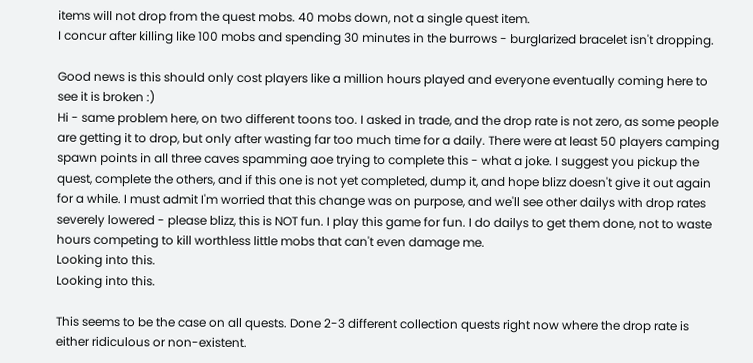items will not drop from the quest mobs. 40 mobs down, not a single quest item.
I concur after killing like 100 mobs and spending 30 minutes in the burrows - burglarized bracelet isn't dropping.

Good news is this should only cost players like a million hours played and everyone eventually coming here to see it is broken :)
Hi - same problem here, on two different toons too. I asked in trade, and the drop rate is not zero, as some people are getting it to drop, but only after wasting far too much time for a daily. There were at least 50 players camping spawn points in all three caves spamming aoe trying to complete this - what a joke. I suggest you pickup the quest, complete the others, and if this one is not yet completed, dump it, and hope blizz doesn't give it out again for a while. I must admit I'm worried that this change was on purpose, and we'll see other dailys with drop rates severely lowered - please blizz, this is NOT fun. I play this game for fun. I do dailys to get them done, not to waste hours competing to kill worthless little mobs that can't even damage me.
Looking into this.
Looking into this.

This seems to be the case on all quests. Done 2-3 different collection quests right now where the drop rate is either ridiculous or non-existent.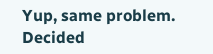Yup, same problem. Decided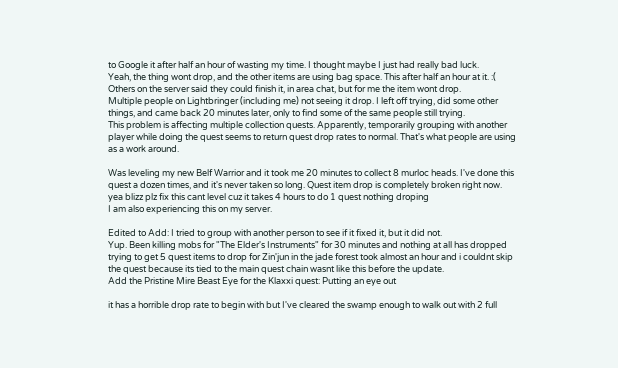to Google it after half an hour of wasting my time. I thought maybe I just had really bad luck.
Yeah, the thing wont drop, and the other items are using bag space. This after half an hour at it. :(
Others on the server said they could finish it, in area chat, but for me the item wont drop.
Multiple people on Lightbringer (including me) not seeing it drop. I left off trying, did some other things, and came back 20 minutes later, only to find some of the same people still trying.
This problem is affecting multiple collection quests. Apparently, temporarily grouping with another player while doing the quest seems to return quest drop rates to normal. That's what people are using as a work around.

Was leveling my new Belf Warrior and it took me 20 minutes to collect 8 murloc heads. I've done this quest a dozen times, and it's never taken so long. Quest item drop is completely broken right now.
yea blizz plz fix this cant level cuz it takes 4 hours to do 1 quest nothing droping
I am also experiencing this on my server.

Edited to Add: I tried to group with another person to see if it fixed it, but it did not.
Yup. Been killing mobs for "The Elder's Instruments" for 30 minutes and nothing at all has dropped
trying to get 5 quest items to drop for Zin'jun in the jade forest took almost an hour and i couldnt skip the quest because its tied to the main quest chain wasnt like this before the update.
Add the Pristine Mire Beast Eye for the Klaxxi quest: Putting an eye out

it has a horrible drop rate to begin with but I've cleared the swamp enough to walk out with 2 full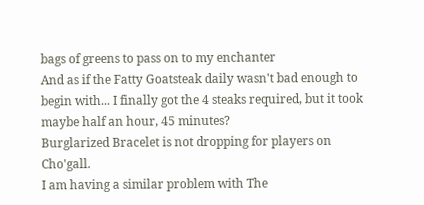bags of greens to pass on to my enchanter
And as if the Fatty Goatsteak daily wasn't bad enough to begin with... I finally got the 4 steaks required, but it took maybe half an hour, 45 minutes?
Burglarized Bracelet is not dropping for players on Cho'gall.
I am having a similar problem with The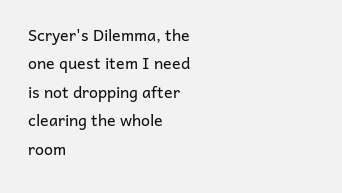Scryer's Dilemma, the one quest item I need is not dropping after clearing the whole room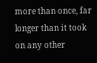more than once, far longer than it took on any other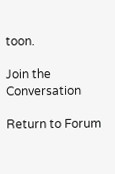toon.

Join the Conversation

Return to Forum